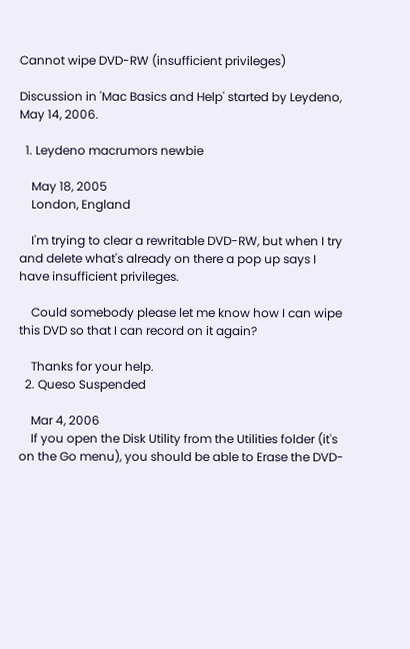Cannot wipe DVD-RW (insufficient privileges)

Discussion in 'Mac Basics and Help' started by Leydeno, May 14, 2006.

  1. Leydeno macrumors newbie

    May 18, 2005
    London, England

    I'm trying to clear a rewritable DVD-RW, but when I try and delete what's already on there a pop up says I have insufficient privileges.

    Could somebody please let me know how I can wipe this DVD so that I can record on it again?

    Thanks for your help.
  2. Queso Suspended

    Mar 4, 2006
    If you open the Disk Utility from the Utilities folder (it's on the Go menu), you should be able to Erase the DVD-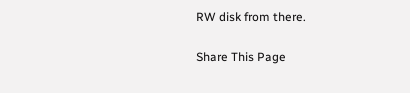RW disk from there.

Share This Page